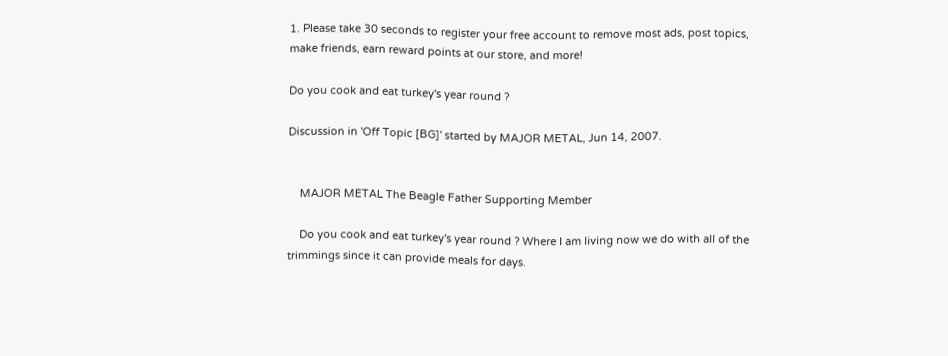1. Please take 30 seconds to register your free account to remove most ads, post topics, make friends, earn reward points at our store, and more!

Do you cook and eat turkey's year round ?

Discussion in 'Off Topic [BG]' started by MAJOR METAL, Jun 14, 2007.


    MAJOR METAL The Beagle Father Supporting Member

    Do you cook and eat turkey's year round ? Where I am living now we do with all of the trimmings since it can provide meals for days.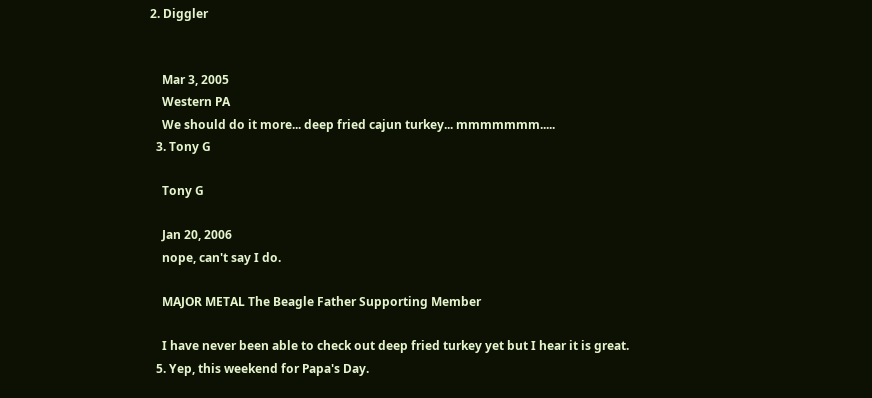2. Diggler


    Mar 3, 2005
    Western PA
    We should do it more... deep fried cajun turkey... mmmmmmm.....
  3. Tony G

    Tony G

    Jan 20, 2006
    nope, can't say I do.

    MAJOR METAL The Beagle Father Supporting Member

    I have never been able to check out deep fried turkey yet but I hear it is great.
  5. Yep, this weekend for Papa's Day.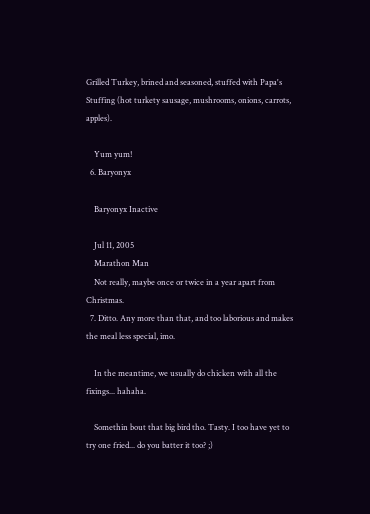Grilled Turkey, brined and seasoned, stuffed with Papa's Stuffing (hot turkety sausage, mushrooms, onions, carrots, apples).

    Yum yum!
  6. Baryonyx

    Baryonyx Inactive

    Jul 11, 2005
    Marathon Man
    Not really, maybe once or twice in a year apart from Christmas.
  7. Ditto. Any more than that, and too laborious and makes the meal less special, imo.

    In the meantime, we usually do chicken with all the fixings... hahaha.

    Somethin bout that big bird tho. Tasty. I too have yet to try one fried... do you batter it too? ;)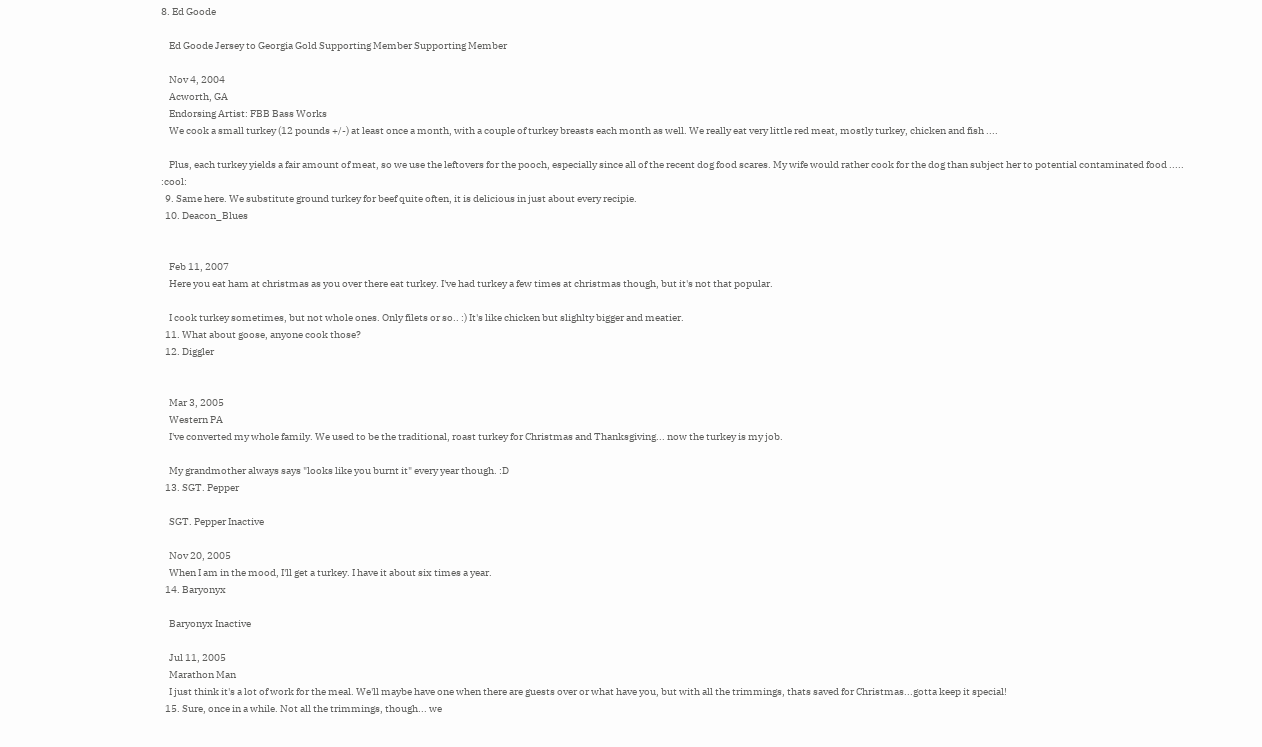8. Ed Goode

    Ed Goode Jersey to Georgia Gold Supporting Member Supporting Member

    Nov 4, 2004
    Acworth, GA
    Endorsing Artist: FBB Bass Works
    We cook a small turkey (12 pounds +/-) at least once a month, with a couple of turkey breasts each month as well. We really eat very little red meat, mostly turkey, chicken and fish ....

    Plus, each turkey yields a fair amount of meat, so we use the leftovers for the pooch, especially since all of the recent dog food scares. My wife would rather cook for the dog than subject her to potential contaminated food ..... :cool:
  9. Same here. We substitute ground turkey for beef quite often, it is delicious in just about every recipie.
  10. Deacon_Blues


    Feb 11, 2007
    Here you eat ham at christmas as you over there eat turkey. I've had turkey a few times at christmas though, but it's not that popular.

    I cook turkey sometimes, but not whole ones. Only filets or so.. :) It's like chicken but slighlty bigger and meatier.
  11. What about goose, anyone cook those?
  12. Diggler


    Mar 3, 2005
    Western PA
    I've converted my whole family. We used to be the traditional, roast turkey for Christmas and Thanksgiving... now the turkey is my job.

    My grandmother always says "looks like you burnt it" every year though. :D
  13. SGT. Pepper

    SGT. Pepper Inactive

    Nov 20, 2005
    When I am in the mood, I'll get a turkey. I have it about six times a year.
  14. Baryonyx

    Baryonyx Inactive

    Jul 11, 2005
    Marathon Man
    I just think it's a lot of work for the meal. We'll maybe have one when there are guests over or what have you, but with all the trimmings, thats saved for Christmas...gotta keep it special!
  15. Sure, once in a while. Not all the trimmings, though... we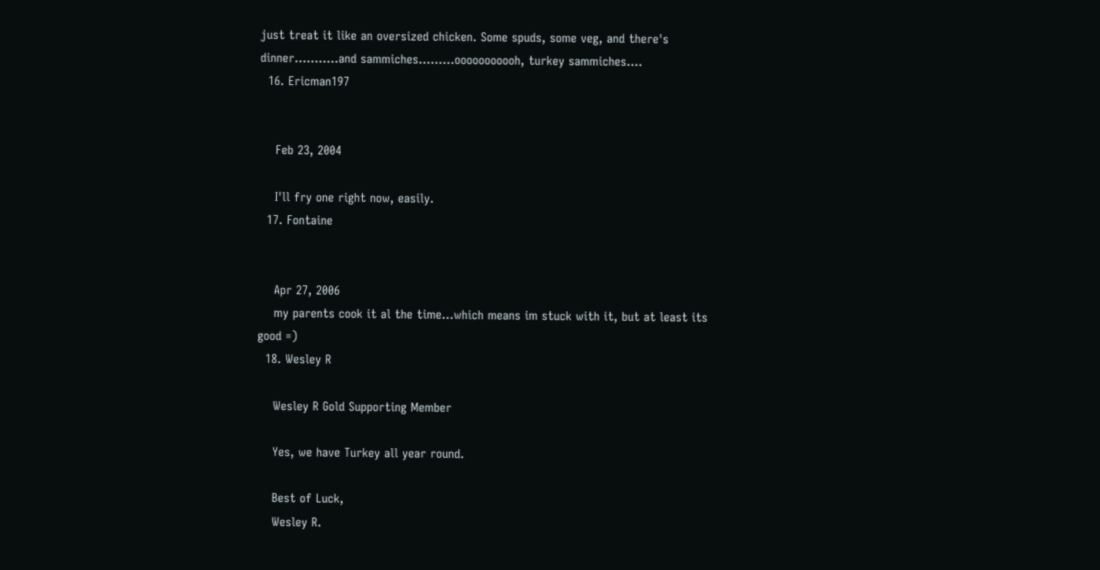just treat it like an oversized chicken. Some spuds, some veg, and there's dinner...........and sammiches.........ooooooooooh, turkey sammiches....
  16. Ericman197


    Feb 23, 2004

    I'll fry one right now, easily.
  17. Fontaine


    Apr 27, 2006
    my parents cook it al the time...which means im stuck with it, but at least its good =)
  18. Wesley R

    Wesley R Gold Supporting Member

    Yes, we have Turkey all year round.

    Best of Luck,
    Wesley R.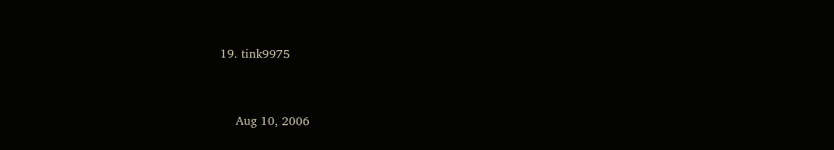19. tink9975


    Aug 10, 2006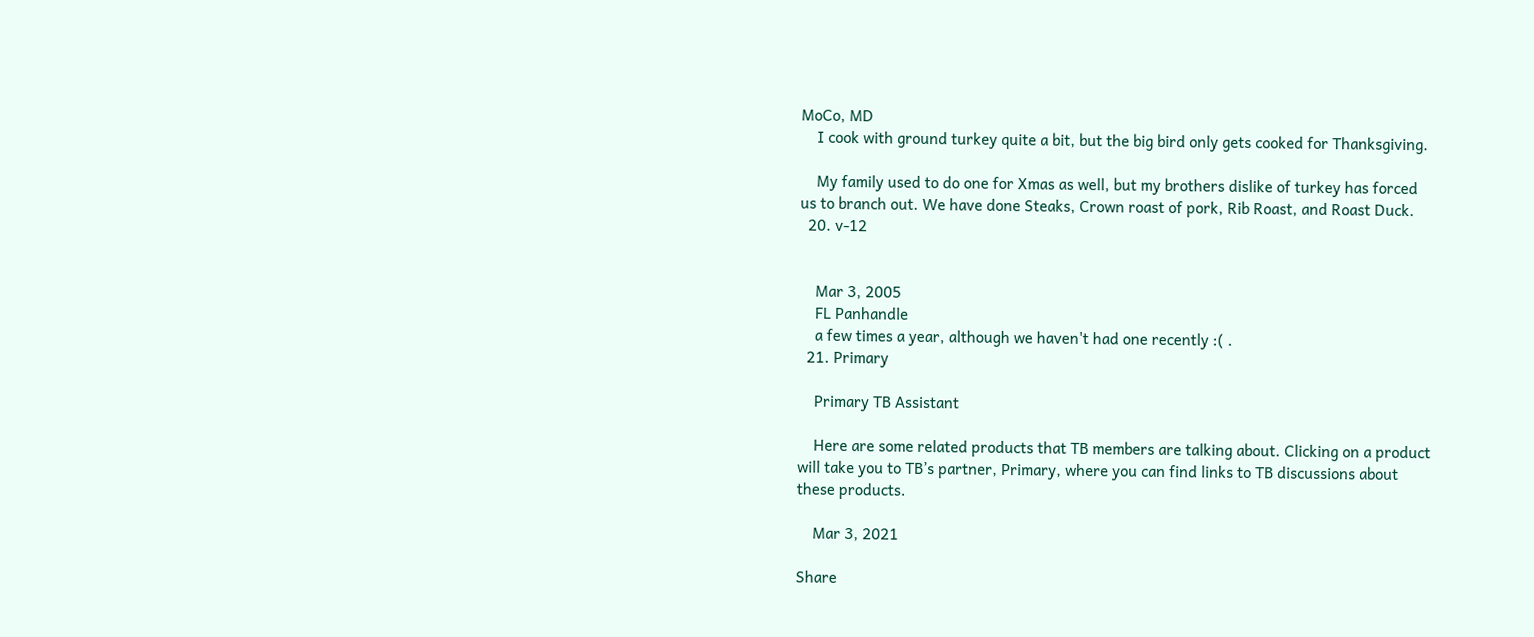MoCo, MD
    I cook with ground turkey quite a bit, but the big bird only gets cooked for Thanksgiving.

    My family used to do one for Xmas as well, but my brothers dislike of turkey has forced us to branch out. We have done Steaks, Crown roast of pork, Rib Roast, and Roast Duck.
  20. v-12


    Mar 3, 2005
    FL Panhandle
    a few times a year, although we haven't had one recently :( .
  21. Primary

    Primary TB Assistant

    Here are some related products that TB members are talking about. Clicking on a product will take you to TB’s partner, Primary, where you can find links to TB discussions about these products.

    Mar 3, 2021

Share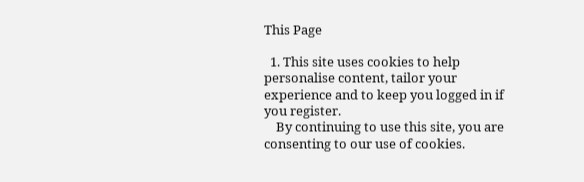This Page

  1. This site uses cookies to help personalise content, tailor your experience and to keep you logged in if you register.
    By continuing to use this site, you are consenting to our use of cookies.